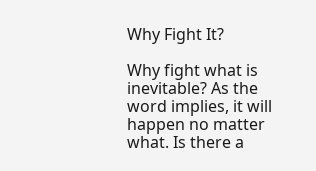Why Fight It?

Why fight what is inevitable? As the word implies, it will happen no matter what. Is there a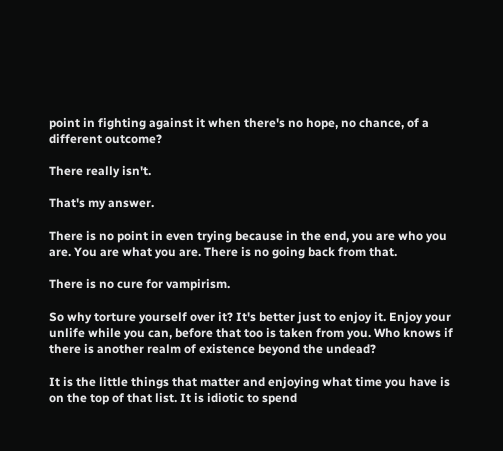point in fighting against it when there's no hope, no chance, of a different outcome?

There really isn't.

That's my answer.

There is no point in even trying because in the end, you are who you are. You are what you are. There is no going back from that.

There is no cure for vampirism.

So why torture yourself over it? It's better just to enjoy it. Enjoy your unlife while you can, before that too is taken from you. Who knows if there is another realm of existence beyond the undead?

It is the little things that matter and enjoying what time you have is on the top of that list. It is idiotic to spend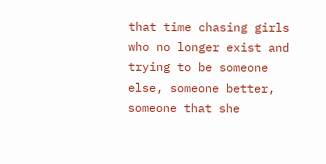that time chasing girls who no longer exist and trying to be someone else, someone better, someone that she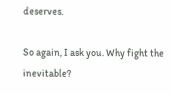deserves.

So again, I ask you. Why fight the inevitable?